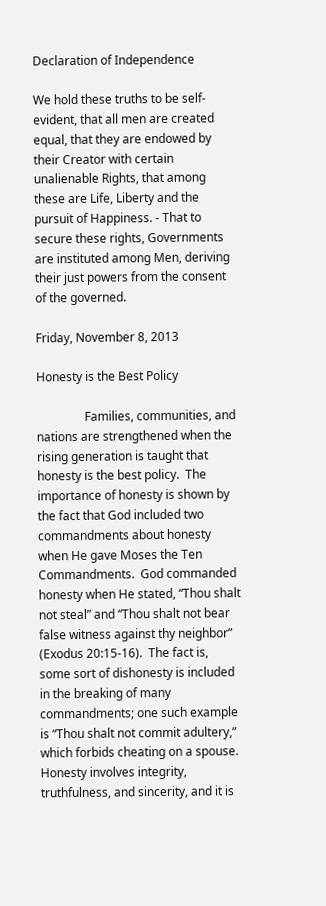Declaration of Independence

We hold these truths to be self-evident, that all men are created equal, that they are endowed by their Creator with certain unalienable Rights, that among these are Life, Liberty and the pursuit of Happiness. - That to secure these rights, Governments are instituted among Men, deriving their just powers from the consent of the governed.

Friday, November 8, 2013

Honesty is the Best Policy

                Families, communities, and nations are strengthened when the rising generation is taught that honesty is the best policy.  The importance of honesty is shown by the fact that God included two commandments about honesty when He gave Moses the Ten Commandments.  God commanded honesty when He stated, “Thou shalt not steal” and “Thou shalt not bear false witness against thy neighbor” (Exodus 20:15-16).  The fact is, some sort of dishonesty is included in the breaking of many commandments; one such example is “Thou shalt not commit adultery,” which forbids cheating on a spouse.  Honesty involves integrity, truthfulness, and sincerity, and it is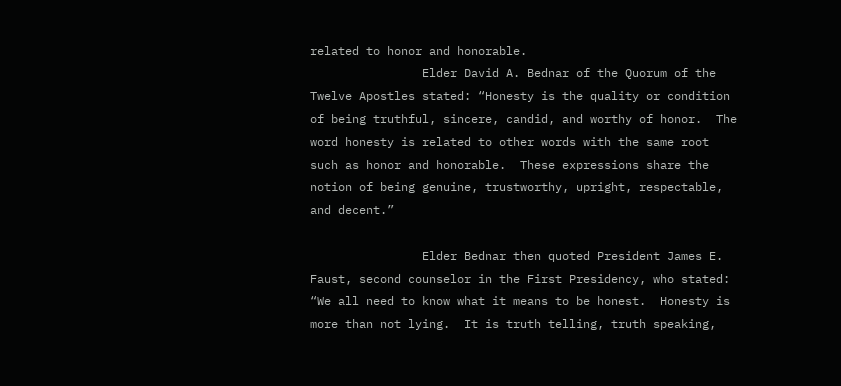related to honor and honorable.
                Elder David A. Bednar of the Quorum of the Twelve Apostles stated: “Honesty is the quality or condition of being truthful, sincere, candid, and worthy of honor.  The word honesty is related to other words with the same root such as honor and honorable.  These expressions share the notion of being genuine, trustworthy, upright, respectable, and decent.”

                Elder Bednar then quoted President James E. Faust, second counselor in the First Presidency, who stated:  “We all need to know what it means to be honest.  Honesty is more than not lying.  It is truth telling, truth speaking,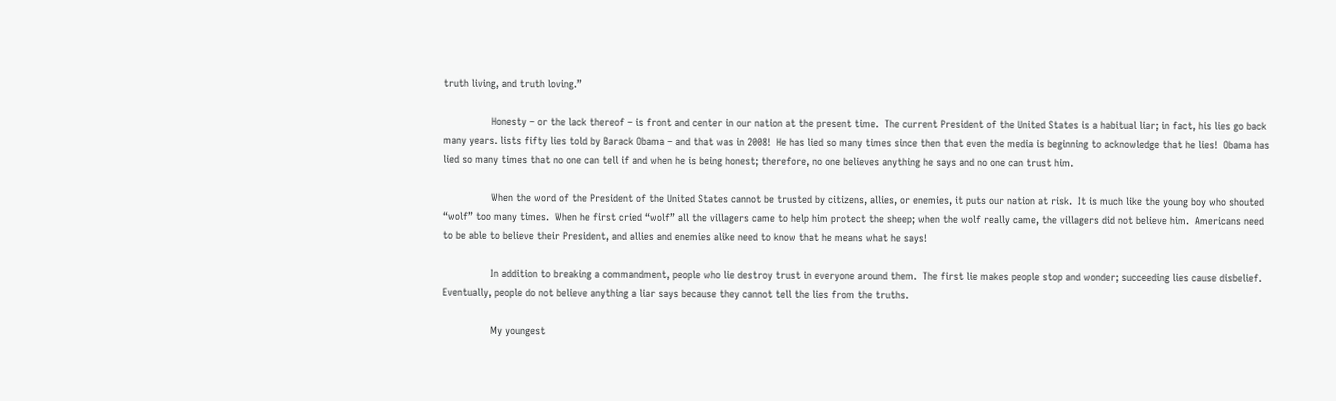truth living, and truth loving.”

                Honesty – or the lack thereof – is front and center in our nation at the present time.  The current President of the United States is a habitual liar; in fact, his lies go back many years. lists fifty lies told by Barack Obama – and that was in 2008!  He has lied so many times since then that even the media is beginning to acknowledge that he lies!  Obama has lied so many times that no one can tell if and when he is being honest; therefore, no one believes anything he says and no one can trust him.

                When the word of the President of the United States cannot be trusted by citizens, allies, or enemies, it puts our nation at risk.  It is much like the young boy who shouted “wolf” too many times.  When he first cried “wolf” all the villagers came to help him protect the sheep; when the wolf really came, the villagers did not believe him.  Americans need to be able to believe their President, and allies and enemies alike need to know that he means what he says!

                In addition to breaking a commandment, people who lie destroy trust in everyone around them.  The first lie makes people stop and wonder; succeeding lies cause disbelief.  Eventually, people do not believe anything a liar says because they cannot tell the lies from the truths.

                My youngest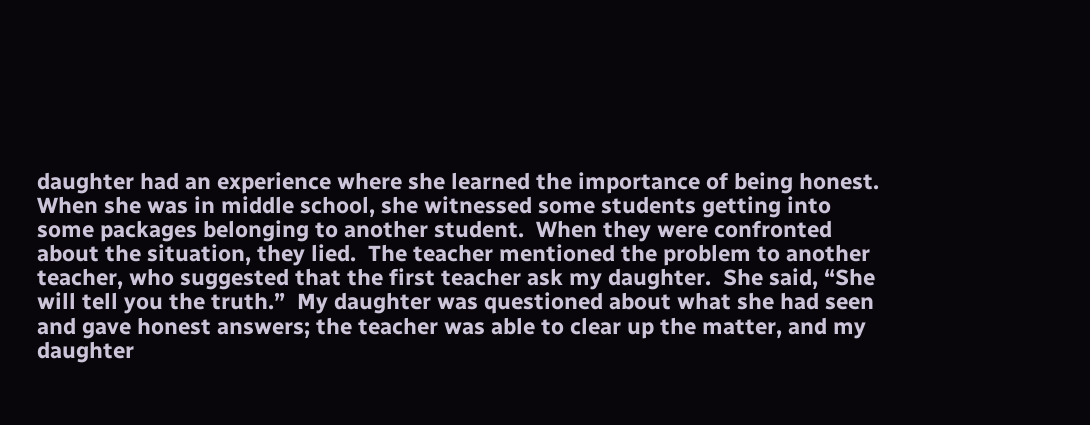daughter had an experience where she learned the importance of being honest.  When she was in middle school, she witnessed some students getting into some packages belonging to another student.  When they were confronted about the situation, they lied.  The teacher mentioned the problem to another teacher, who suggested that the first teacher ask my daughter.  She said, “She will tell you the truth.”  My daughter was questioned about what she had seen and gave honest answers; the teacher was able to clear up the matter, and my daughter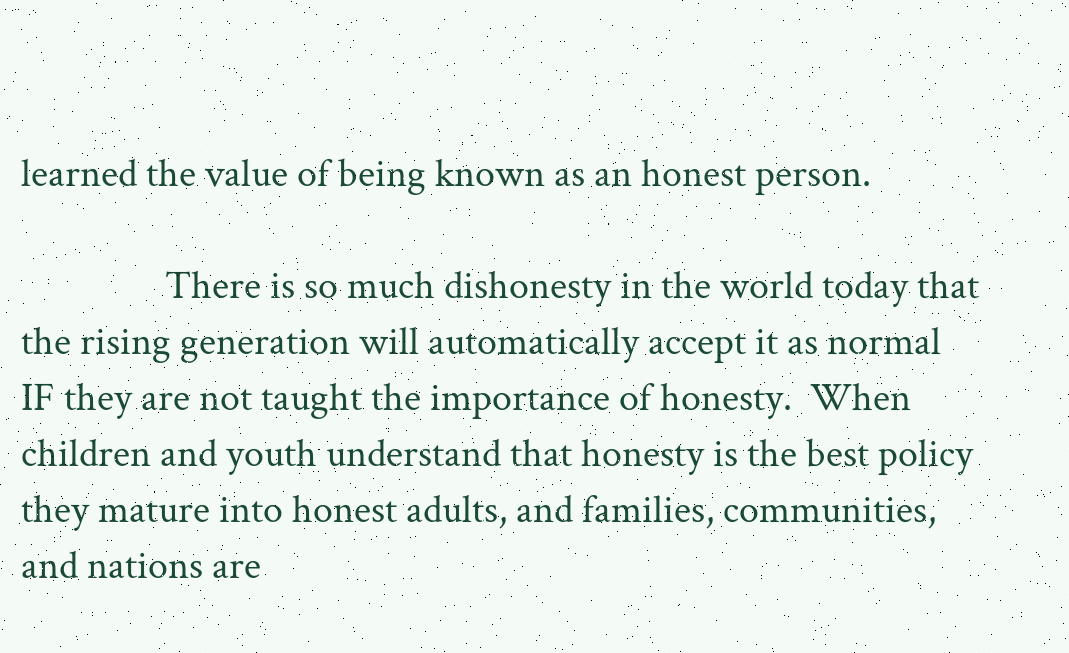learned the value of being known as an honest person.

                There is so much dishonesty in the world today that the rising generation will automatically accept it as normal IF they are not taught the importance of honesty.  When children and youth understand that honesty is the best policy they mature into honest adults, and families, communities, and nations are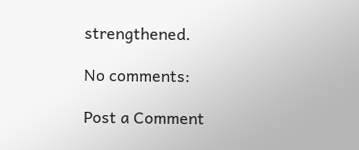strengthened.

No comments:

Post a Comment